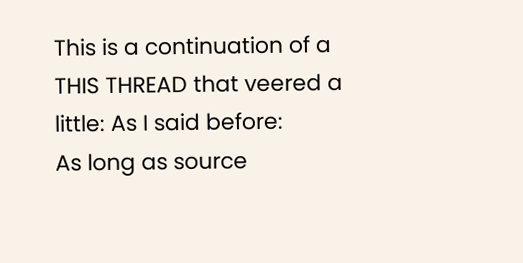This is a continuation of a THIS THREAD that veered a little: As I said before:
As long as source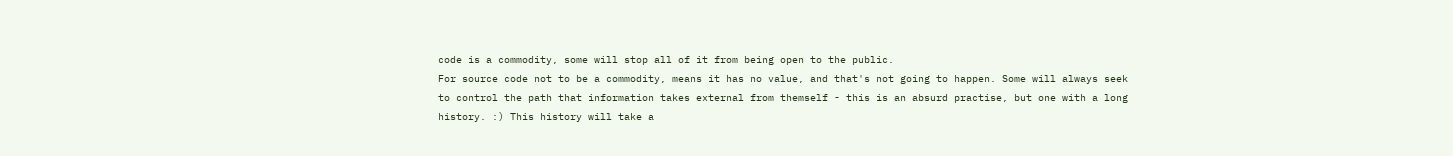code is a commodity, some will stop all of it from being open to the public.
For source code not to be a commodity, means it has no value, and that's not going to happen. Some will always seek to control the path that information takes external from themself - this is an absurd practise, but one with a long history. :) This history will take a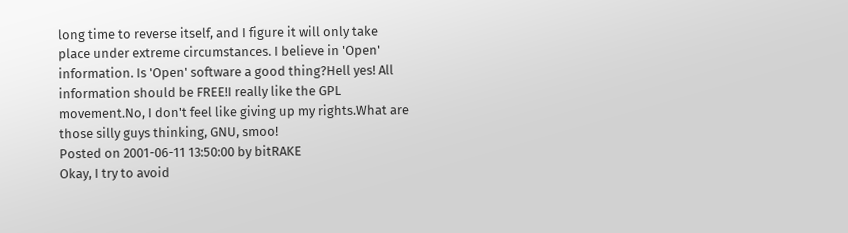long time to reverse itself, and I figure it will only take place under extreme circumstances. I believe in 'Open' information. Is 'Open' software a good thing?Hell yes! All information should be FREE!I really like the GPL movement.No, I don't feel like giving up my rights.What are those silly guys thinking, GNU, smoo!
Posted on 2001-06-11 13:50:00 by bitRAKE
Okay, I try to avoid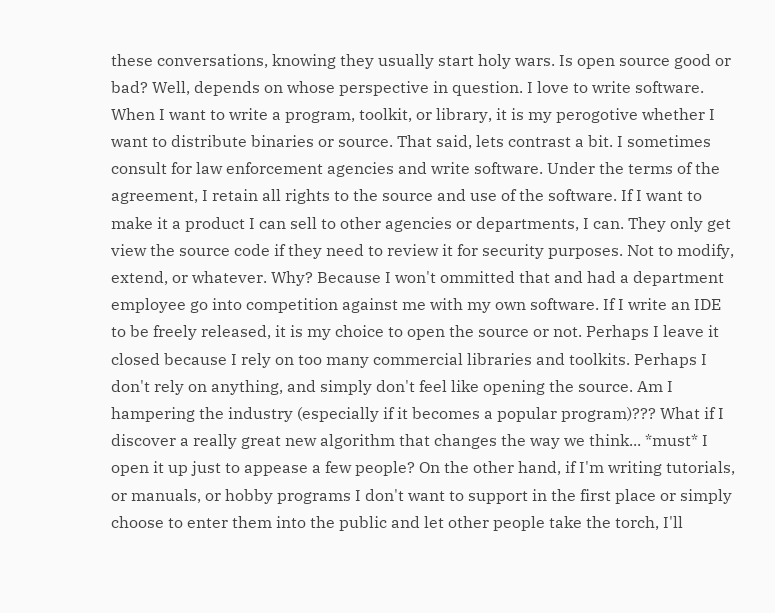these conversations, knowing they usually start holy wars. Is open source good or bad? Well, depends on whose perspective in question. I love to write software. When I want to write a program, toolkit, or library, it is my perogotive whether I want to distribute binaries or source. That said, lets contrast a bit. I sometimes consult for law enforcement agencies and write software. Under the terms of the agreement, I retain all rights to the source and use of the software. If I want to make it a product I can sell to other agencies or departments, I can. They only get view the source code if they need to review it for security purposes. Not to modify, extend, or whatever. Why? Because I won't ommitted that and had a department employee go into competition against me with my own software. If I write an IDE to be freely released, it is my choice to open the source or not. Perhaps I leave it closed because I rely on too many commercial libraries and toolkits. Perhaps I don't rely on anything, and simply don't feel like opening the source. Am I hampering the industry (especially if it becomes a popular program)??? What if I discover a really great new algorithm that changes the way we think... *must* I open it up just to appease a few people? On the other hand, if I'm writing tutorials, or manuals, or hobby programs I don't want to support in the first place or simply choose to enter them into the public and let other people take the torch, I'll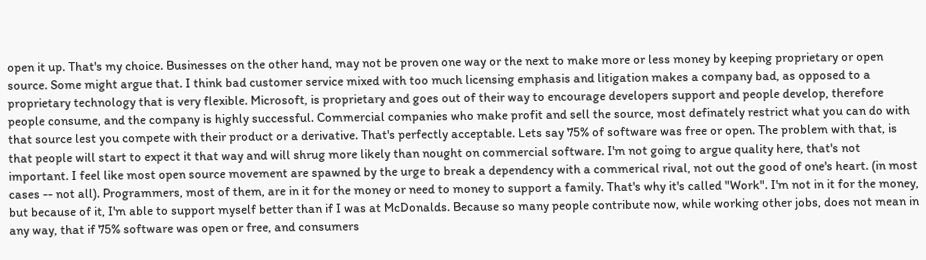open it up. That's my choice. Businesses on the other hand, may not be proven one way or the next to make more or less money by keeping proprietary or open source. Some might argue that. I think bad customer service mixed with too much licensing emphasis and litigation makes a company bad, as opposed to a proprietary technology that is very flexible. Microsoft, is proprietary and goes out of their way to encourage developers support and people develop, therefore people consume, and the company is highly successful. Commercial companies who make profit and sell the source, most definately restrict what you can do with that source lest you compete with their product or a derivative. That's perfectly acceptable. Lets say 75% of software was free or open. The problem with that, is that people will start to expect it that way and will shrug more likely than nought on commercial software. I'm not going to argue quality here, that's not important. I feel like most open source movement are spawned by the urge to break a dependency with a commerical rival, not out the good of one's heart. (in most cases -- not all). Programmers, most of them, are in it for the money or need to money to support a family. That's why it's called "Work". I'm not in it for the money, but because of it, I'm able to support myself better than if I was at McDonalds. Because so many people contribute now, while working other jobs, does not mean in any way, that if 75% software was open or free, and consumers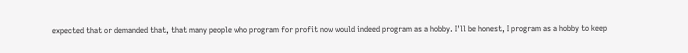expected that or demanded that, that many people who program for profit now would indeed program as a hobby. I'll be honest, I program as a hobby to keep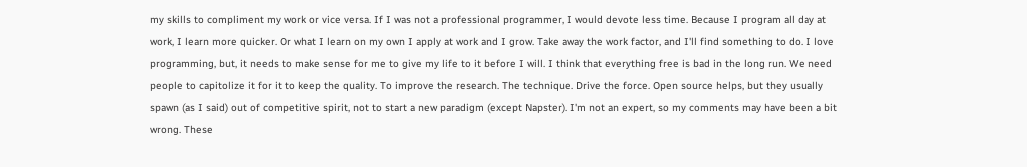my skills to compliment my work or vice versa. If I was not a professional programmer, I would devote less time. Because I program all day at work, I learn more quicker. Or what I learn on my own I apply at work and I grow. Take away the work factor, and I'll find something to do. I love programming, but, it needs to make sense for me to give my life to it before I will. I think that everything free is bad in the long run. We need people to capitolize it for it to keep the quality. To improve the research. The technique. Drive the force. Open source helps, but they usually spawn (as I said) out of competitive spirit, not to start a new paradigm (except Napster). I'm not an expert, so my comments may have been a bit wrong. These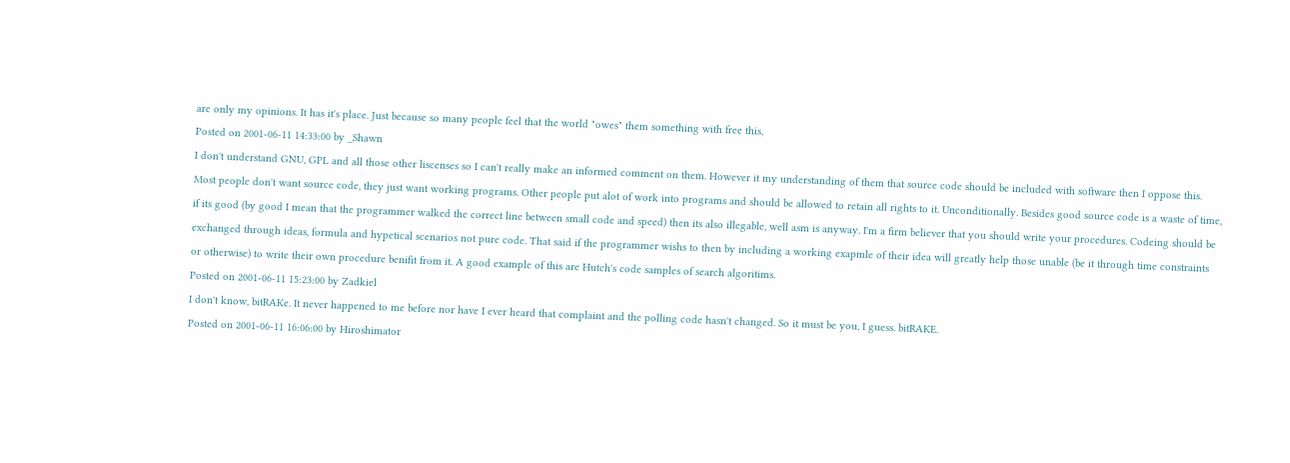are only my opinions. It has it's place. Just because so many people feel that the world "owes" them something with free this,
Posted on 2001-06-11 14:33:00 by _Shawn
I don't understand GNU, GPL and all those other liscenses so I can't really make an informed comment on them. However it my understanding of them that source code should be included with software then I oppose this. Most people don't want source code, they just want working programs. Other people put alot of work into programs and should be allowed to retain all rights to it. Unconditionally. Besides good source code is a waste of time, if its good (by good I mean that the programmer walked the correct line between small code and speed) then its also illegable, well asm is anyway. I'm a firm believer that you should write your procedures. Codeing should be exchanged through ideas, formula and hypetical scenarios not pure code. That said if the programmer wishs to then by including a working exapmle of their idea will greatly help those unable (be it through time constraints or otherwise) to write their own procedure benifit from it. A good example of this are Hutch's code samples of search algoritims.
Posted on 2001-06-11 15:23:00 by Zadkiel
I don't know, bitRAKe. It never happened to me before nor have I ever heard that complaint and the polling code hasn't changed. So it must be you, I guess. bitRAKE.
Posted on 2001-06-11 16:06:00 by Hiroshimator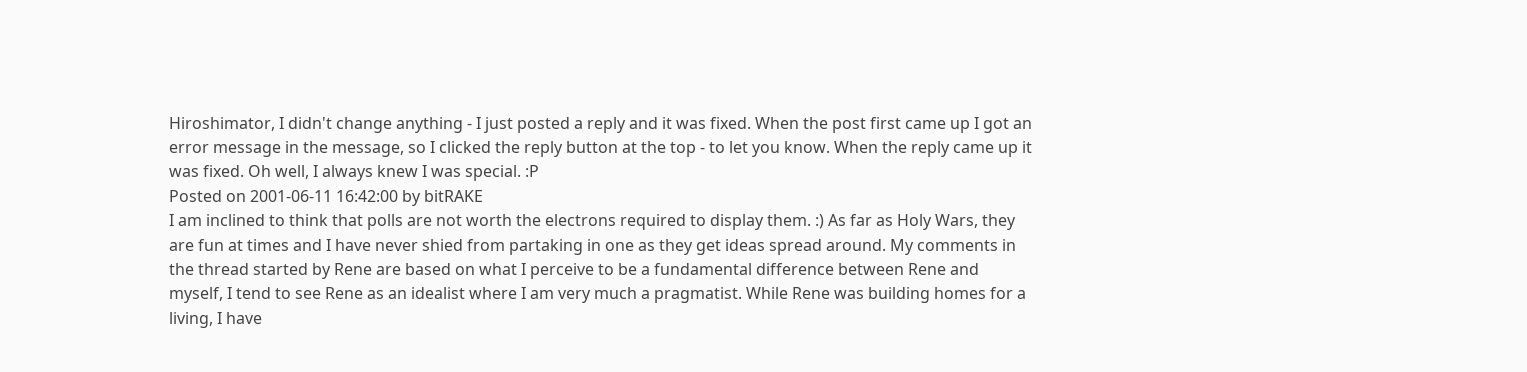Hiroshimator, I didn't change anything - I just posted a reply and it was fixed. When the post first came up I got an error message in the message, so I clicked the reply button at the top - to let you know. When the reply came up it was fixed. Oh well, I always knew I was special. :P
Posted on 2001-06-11 16:42:00 by bitRAKE
I am inclined to think that polls are not worth the electrons required to display them. :) As far as Holy Wars, they are fun at times and I have never shied from partaking in one as they get ideas spread around. My comments in the thread started by Rene are based on what I perceive to be a fundamental difference between Rene and myself, I tend to see Rene as an idealist where I am very much a pragmatist. While Rene was building homes for a living, I have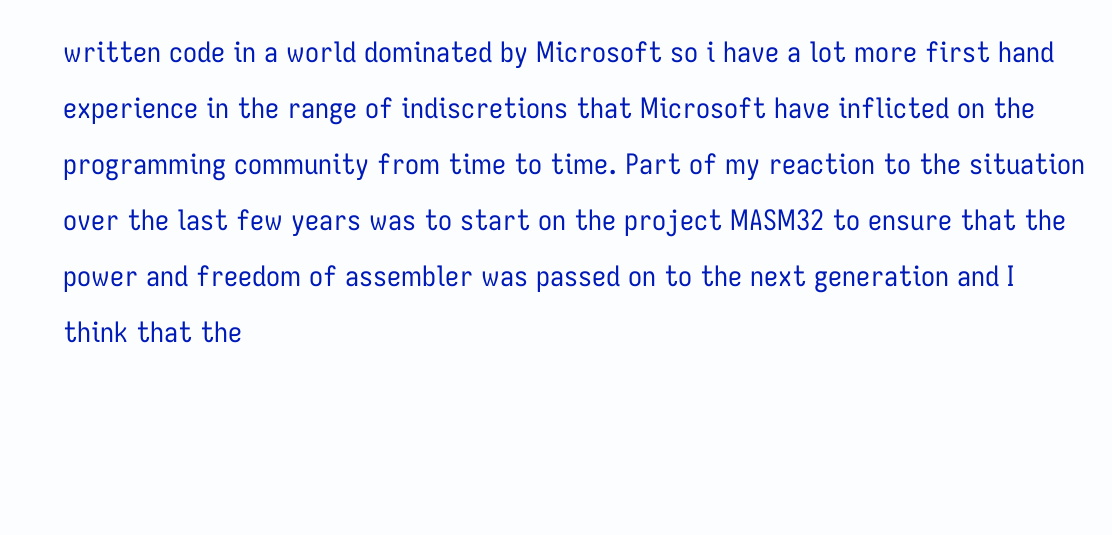written code in a world dominated by Microsoft so i have a lot more first hand experience in the range of indiscretions that Microsoft have inflicted on the programming community from time to time. Part of my reaction to the situation over the last few years was to start on the project MASM32 to ensure that the power and freedom of assembler was passed on to the next generation and I think that the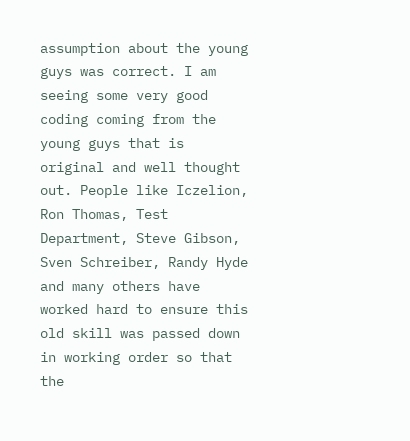assumption about the young guys was correct. I am seeing some very good coding coming from the young guys that is original and well thought out. People like Iczelion, Ron Thomas, Test Department, Steve Gibson, Sven Schreiber, Randy Hyde and many others have worked hard to ensure this old skill was passed down in working order so that the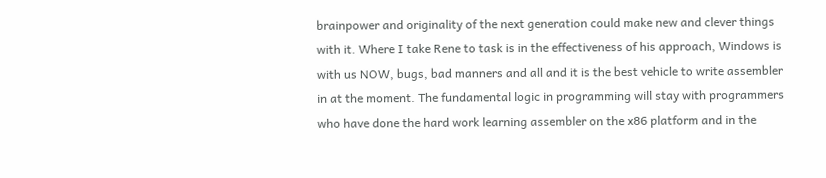brainpower and originality of the next generation could make new and clever things with it. Where I take Rene to task is in the effectiveness of his approach, Windows is with us NOW, bugs, bad manners and all and it is the best vehicle to write assembler in at the moment. The fundamental logic in programming will stay with programmers who have done the hard work learning assembler on the x86 platform and in the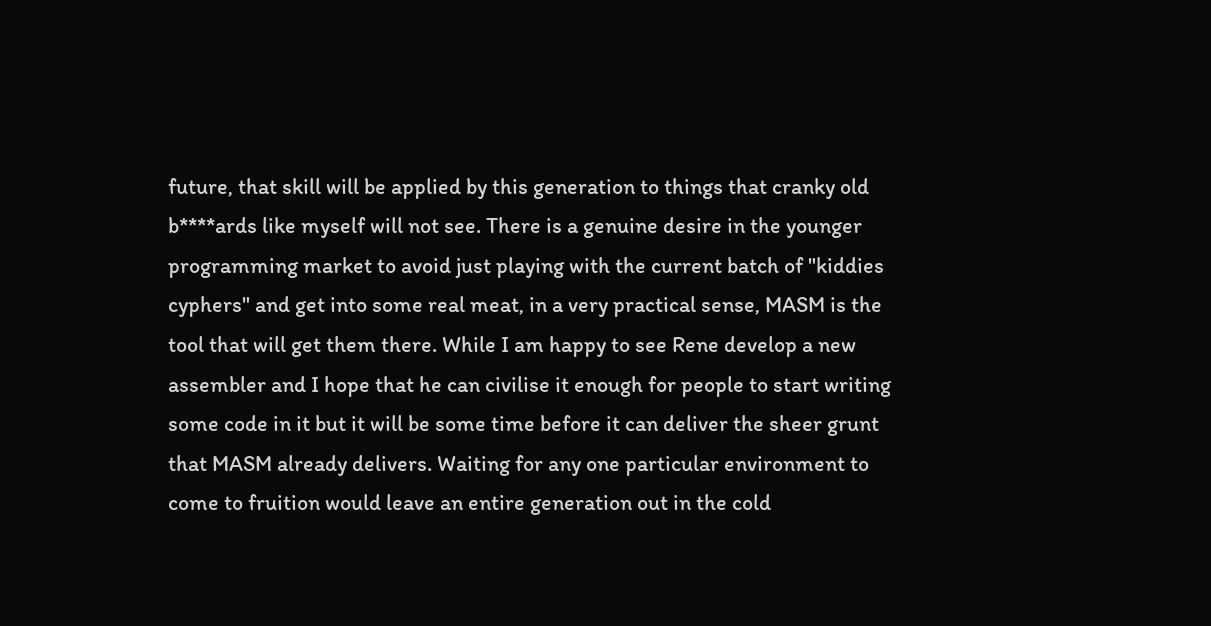future, that skill will be applied by this generation to things that cranky old b****ards like myself will not see. There is a genuine desire in the younger programming market to avoid just playing with the current batch of "kiddies cyphers" and get into some real meat, in a very practical sense, MASM is the tool that will get them there. While I am happy to see Rene develop a new assembler and I hope that he can civilise it enough for people to start writing some code in it but it will be some time before it can deliver the sheer grunt that MASM already delivers. Waiting for any one particular environment to come to fruition would leave an entire generation out in the cold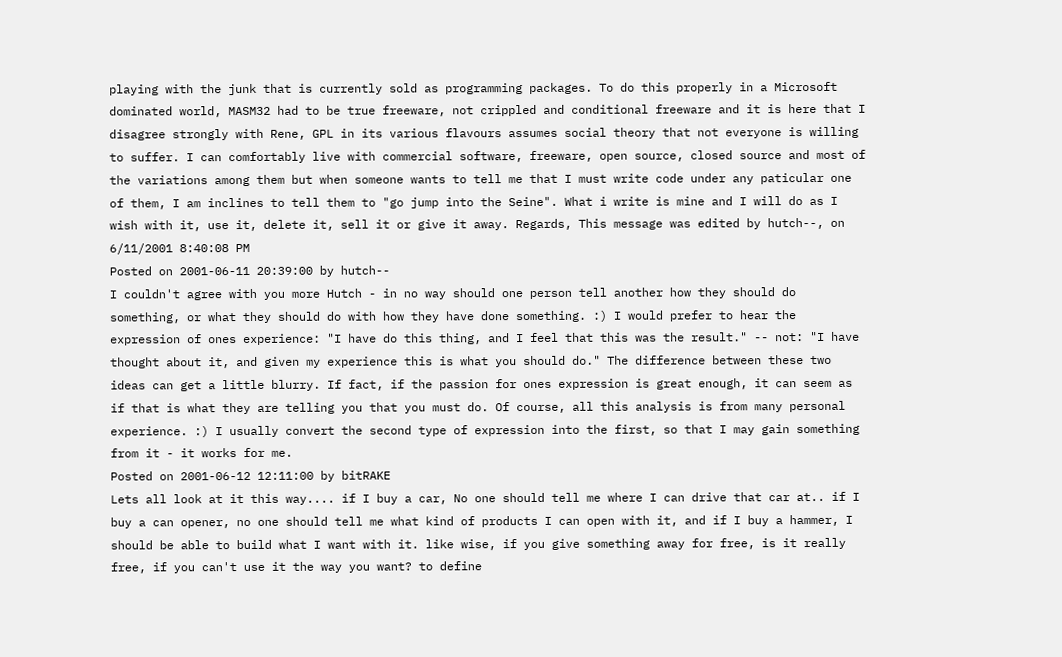playing with the junk that is currently sold as programming packages. To do this properly in a Microsoft dominated world, MASM32 had to be true freeware, not crippled and conditional freeware and it is here that I disagree strongly with Rene, GPL in its various flavours assumes social theory that not everyone is willing to suffer. I can comfortably live with commercial software, freeware, open source, closed source and most of the variations among them but when someone wants to tell me that I must write code under any paticular one of them, I am inclines to tell them to "go jump into the Seine". What i write is mine and I will do as I wish with it, use it, delete it, sell it or give it away. Regards, This message was edited by hutch--, on 6/11/2001 8:40:08 PM
Posted on 2001-06-11 20:39:00 by hutch--
I couldn't agree with you more Hutch - in no way should one person tell another how they should do something, or what they should do with how they have done something. :) I would prefer to hear the expression of ones experience: "I have do this thing, and I feel that this was the result." -- not: "I have thought about it, and given my experience this is what you should do." The difference between these two ideas can get a little blurry. If fact, if the passion for ones expression is great enough, it can seem as if that is what they are telling you that you must do. Of course, all this analysis is from many personal experience. :) I usually convert the second type of expression into the first, so that I may gain something from it - it works for me.
Posted on 2001-06-12 12:11:00 by bitRAKE
Lets all look at it this way.... if I buy a car, No one should tell me where I can drive that car at.. if I buy a can opener, no one should tell me what kind of products I can open with it, and if I buy a hammer, I should be able to build what I want with it. like wise, if you give something away for free, is it really free, if you can't use it the way you want? to define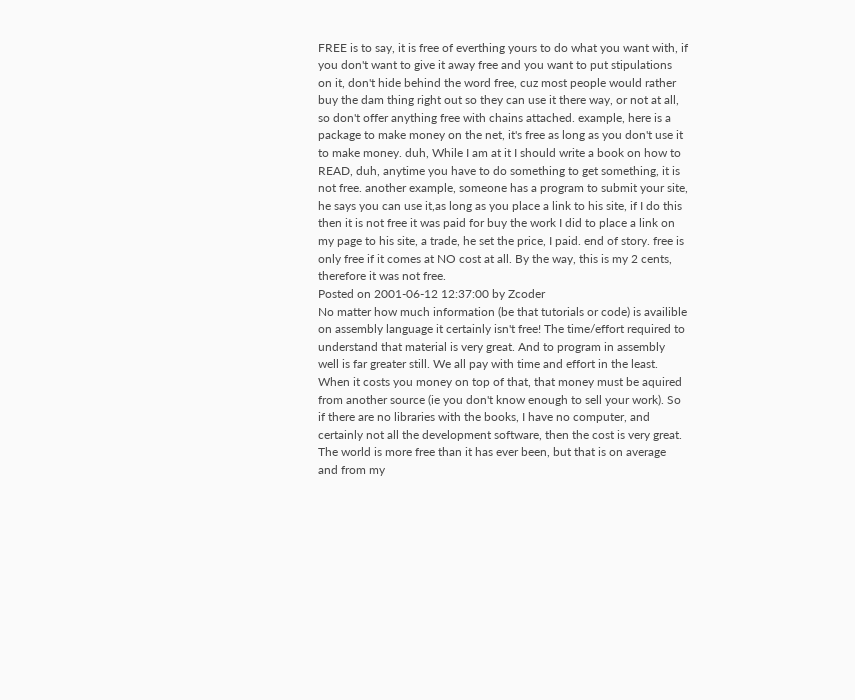FREE is to say, it is free of everthing yours to do what you want with, if you don't want to give it away free and you want to put stipulations on it, don't hide behind the word free, cuz most people would rather buy the dam thing right out so they can use it there way, or not at all, so don't offer anything free with chains attached. example, here is a package to make money on the net, it's free as long as you don't use it to make money. duh, While I am at it I should write a book on how to READ, duh, anytime you have to do something to get something, it is not free. another example, someone has a program to submit your site, he says you can use it,as long as you place a link to his site, if I do this then it is not free it was paid for buy the work I did to place a link on my page to his site, a trade, he set the price, I paid. end of story. free is only free if it comes at NO cost at all. By the way, this is my 2 cents, therefore it was not free.
Posted on 2001-06-12 12:37:00 by Zcoder
No matter how much information (be that tutorials or code) is availible on assembly language it certainly isn't free! The time/effort required to understand that material is very great. And to program in assembly well is far greater still. We all pay with time and effort in the least. When it costs you money on top of that, that money must be aquired from another source (ie you don't know enough to sell your work). So if there are no libraries with the books, I have no computer, and certainly not all the development software, then the cost is very great. The world is more free than it has ever been, but that is on average and from my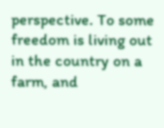perspective. To some freedom is living out in the country on a farm, and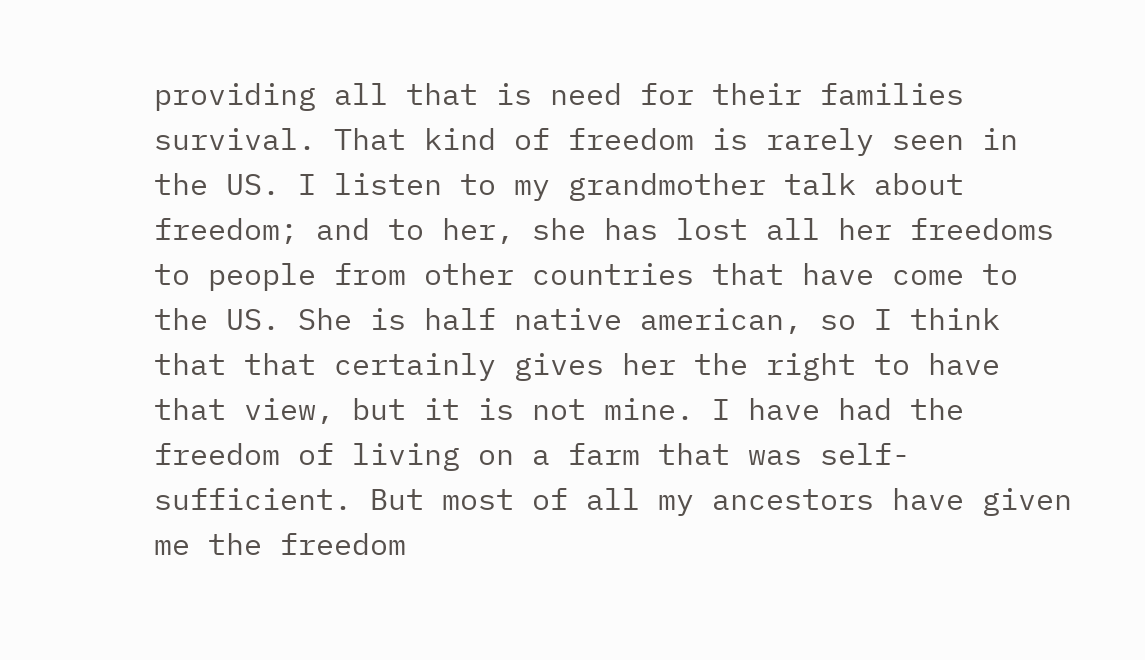providing all that is need for their families survival. That kind of freedom is rarely seen in the US. I listen to my grandmother talk about freedom; and to her, she has lost all her freedoms to people from other countries that have come to the US. She is half native american, so I think that that certainly gives her the right to have that view, but it is not mine. I have had the freedom of living on a farm that was self-sufficient. But most of all my ancestors have given me the freedom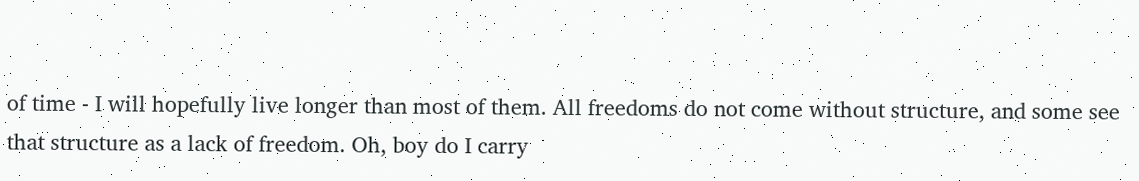of time - I will hopefully live longer than most of them. All freedoms do not come without structure, and some see that structure as a lack of freedom. Oh, boy do I carry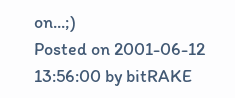on...;)
Posted on 2001-06-12 13:56:00 by bitRAKE